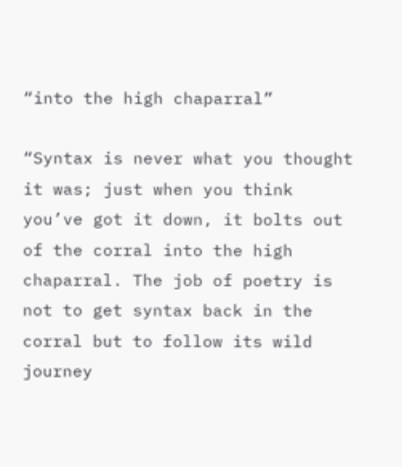“into the high chaparral”

“Syntax is never what you thought it was; just when you think you’ve got it down, it bolts out of the corral into the high chaparral. The job of poetry is not to get syntax back in the corral but to follow its wild journey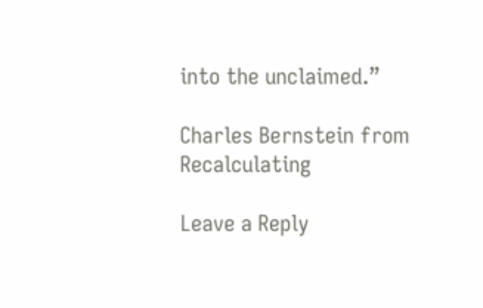into the unclaimed.”

Charles Bernstein from Recalculating

Leave a Reply